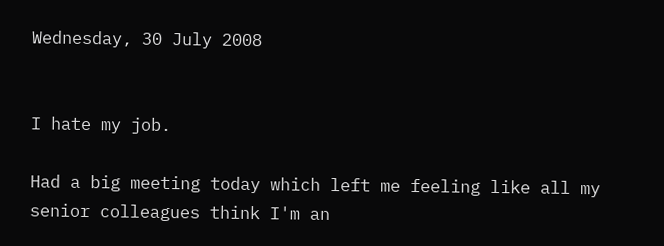Wednesday, 30 July 2008


I hate my job.

Had a big meeting today which left me feeling like all my senior colleagues think I'm an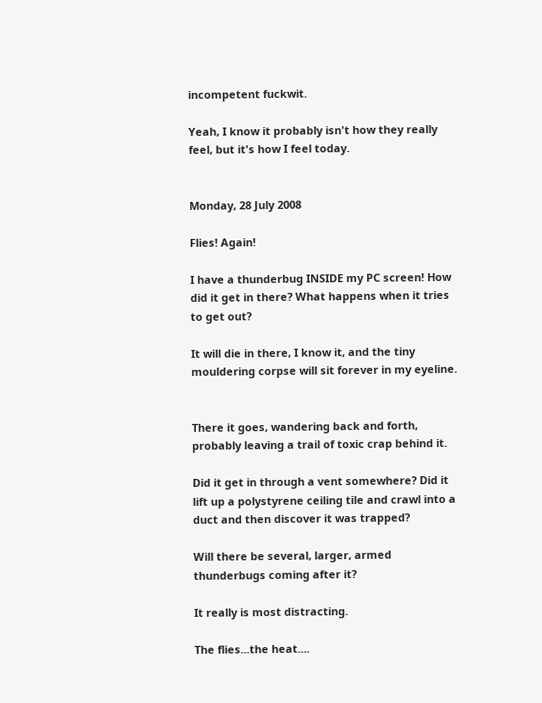incompetent fuckwit.

Yeah, I know it probably isn't how they really feel, but it's how I feel today.


Monday, 28 July 2008

Flies! Again!

I have a thunderbug INSIDE my PC screen! How did it get in there? What happens when it tries to get out?

It will die in there, I know it, and the tiny mouldering corpse will sit forever in my eyeline.


There it goes, wandering back and forth, probably leaving a trail of toxic crap behind it.

Did it get in through a vent somewhere? Did it lift up a polystyrene ceiling tile and crawl into a duct and then discover it was trapped?

Will there be several, larger, armed thunderbugs coming after it?

It really is most distracting.

The flies...the heat....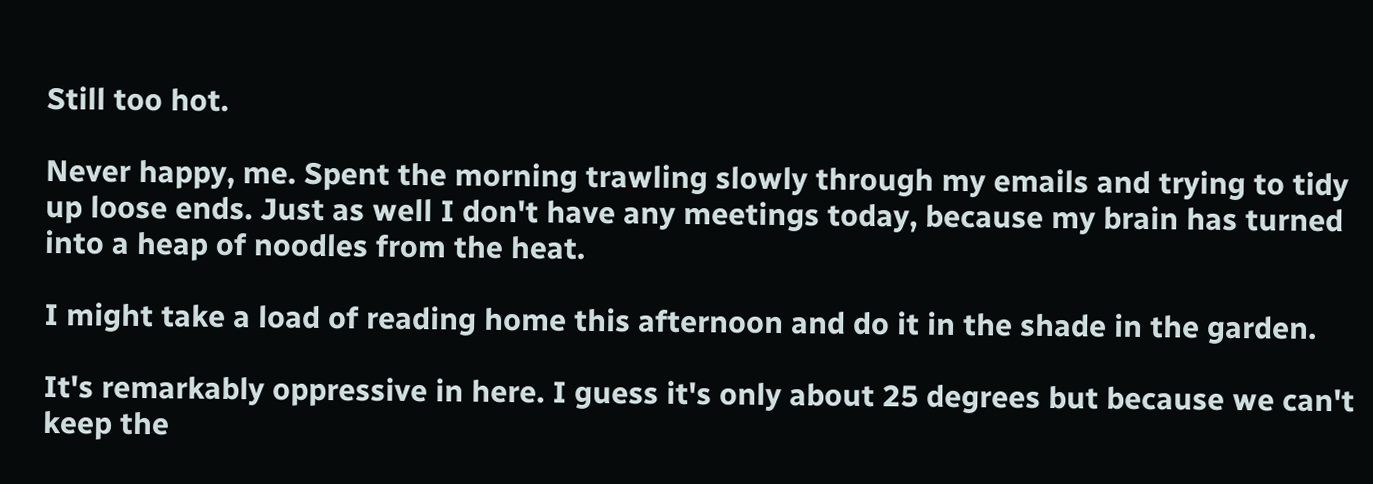Still too hot.

Never happy, me. Spent the morning trawling slowly through my emails and trying to tidy up loose ends. Just as well I don't have any meetings today, because my brain has turned into a heap of noodles from the heat.

I might take a load of reading home this afternoon and do it in the shade in the garden.

It's remarkably oppressive in here. I guess it's only about 25 degrees but because we can't keep the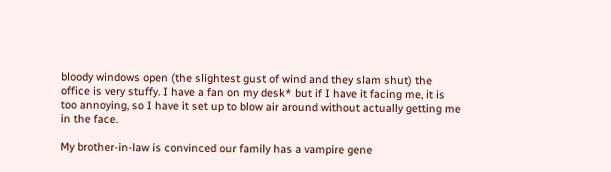bloody windows open (the slightest gust of wind and they slam shut) the office is very stuffy. I have a fan on my desk* but if I have it facing me, it is too annoying, so I have it set up to blow air around without actually getting me in the face.

My brother-in-law is convinced our family has a vampire gene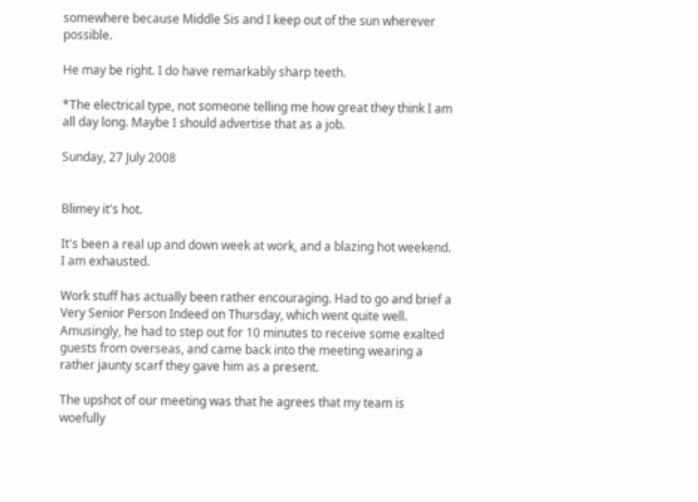somewhere because Middle Sis and I keep out of the sun wherever possible.

He may be right. I do have remarkably sharp teeth.

*The electrical type, not someone telling me how great they think I am all day long. Maybe I should advertise that as a job.

Sunday, 27 July 2008


Blimey it's hot.

It's been a real up and down week at work, and a blazing hot weekend. I am exhausted.

Work stuff has actually been rather encouraging. Had to go and brief a Very Senior Person Indeed on Thursday, which went quite well. Amusingly, he had to step out for 10 minutes to receive some exalted guests from overseas, and came back into the meeting wearing a rather jaunty scarf they gave him as a present.

The upshot of our meeting was that he agrees that my team is woefully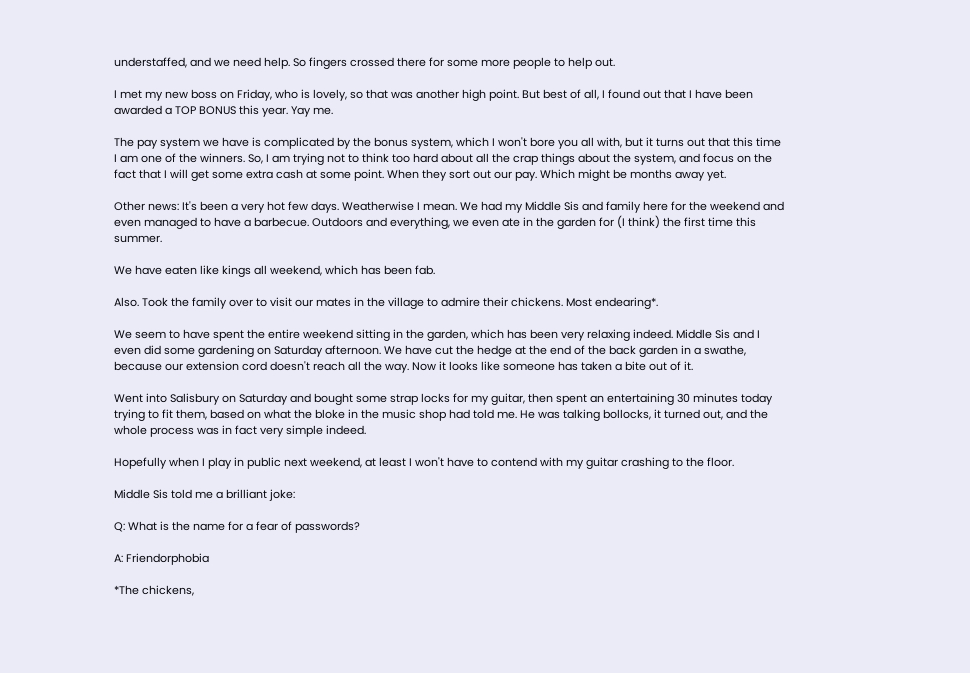understaffed, and we need help. So fingers crossed there for some more people to help out.

I met my new boss on Friday, who is lovely, so that was another high point. But best of all, I found out that I have been awarded a TOP BONUS this year. Yay me.

The pay system we have is complicated by the bonus system, which I won't bore you all with, but it turns out that this time I am one of the winners. So, I am trying not to think too hard about all the crap things about the system, and focus on the fact that I will get some extra cash at some point. When they sort out our pay. Which might be months away yet.

Other news: It's been a very hot few days. Weatherwise I mean. We had my Middle Sis and family here for the weekend and even managed to have a barbecue. Outdoors and everything, we even ate in the garden for (I think) the first time this summer.

We have eaten like kings all weekend, which has been fab.

Also. Took the family over to visit our mates in the village to admire their chickens. Most endearing*.

We seem to have spent the entire weekend sitting in the garden, which has been very relaxing indeed. Middle Sis and I even did some gardening on Saturday afternoon. We have cut the hedge at the end of the back garden in a swathe, because our extension cord doesn't reach all the way. Now it looks like someone has taken a bite out of it.

Went into Salisbury on Saturday and bought some strap locks for my guitar, then spent an entertaining 30 minutes today trying to fit them, based on what the bloke in the music shop had told me. He was talking bollocks, it turned out, and the whole process was in fact very simple indeed.

Hopefully when I play in public next weekend, at least I won't have to contend with my guitar crashing to the floor.

Middle Sis told me a brilliant joke:

Q: What is the name for a fear of passwords?

A: Friendorphobia

*The chickens,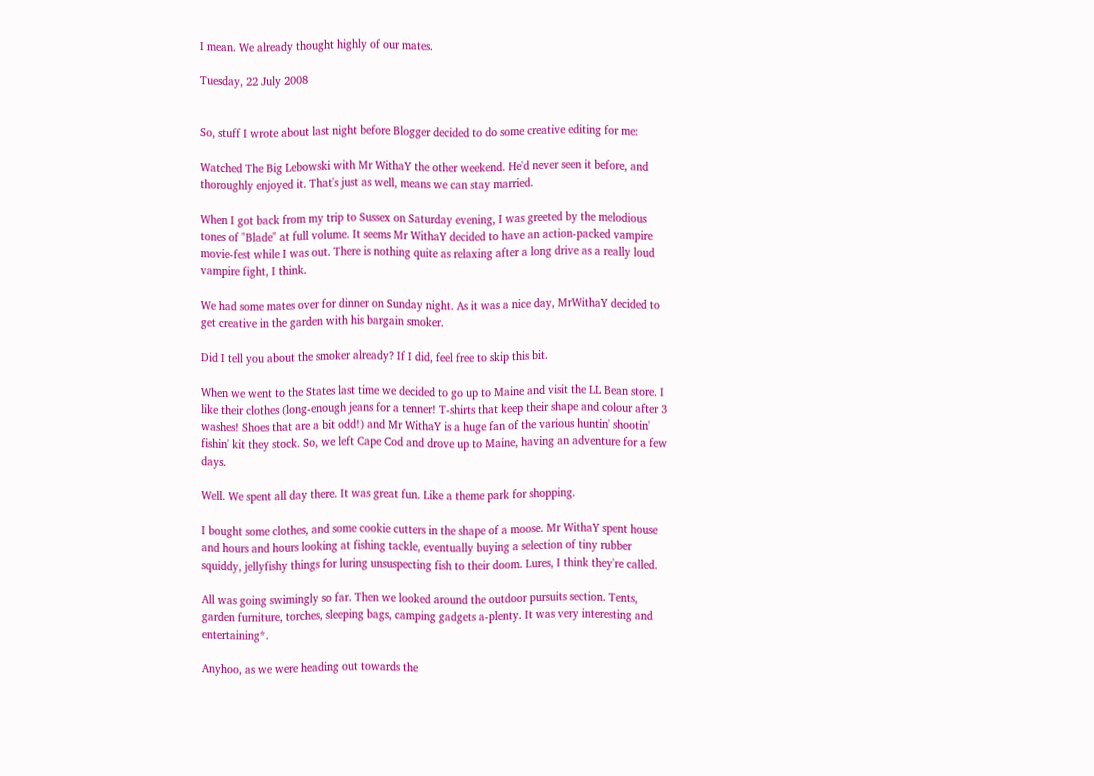I mean. We already thought highly of our mates.

Tuesday, 22 July 2008


So, stuff I wrote about last night before Blogger decided to do some creative editing for me:

Watched The Big Lebowski with Mr WithaY the other weekend. He'd never seen it before, and thoroughly enjoyed it. That's just as well, means we can stay married.

When I got back from my trip to Sussex on Saturday evening, I was greeted by the melodious tones of "Blade" at full volume. It seems Mr WithaY decided to have an action-packed vampire movie-fest while I was out. There is nothing quite as relaxing after a long drive as a really loud vampire fight, I think.

We had some mates over for dinner on Sunday night. As it was a nice day, MrWithaY decided to get creative in the garden with his bargain smoker.

Did I tell you about the smoker already? If I did, feel free to skip this bit.

When we went to the States last time we decided to go up to Maine and visit the LL Bean store. I like their clothes (long-enough jeans for a tenner! T-shirts that keep their shape and colour after 3 washes! Shoes that are a bit odd!) and Mr WithaY is a huge fan of the various huntin' shootin' fishin' kit they stock. So, we left Cape Cod and drove up to Maine, having an adventure for a few days.

Well. We spent all day there. It was great fun. Like a theme park for shopping.

I bought some clothes, and some cookie cutters in the shape of a moose. Mr WithaY spent house and hours and hours looking at fishing tackle, eventually buying a selection of tiny rubber squiddy, jellyfishy things for luring unsuspecting fish to their doom. Lures, I think they're called.

All was going swimingly so far. Then we looked around the outdoor pursuits section. Tents, garden furniture, torches, sleeping bags, camping gadgets a-plenty. It was very interesting and entertaining*.

Anyhoo, as we were heading out towards the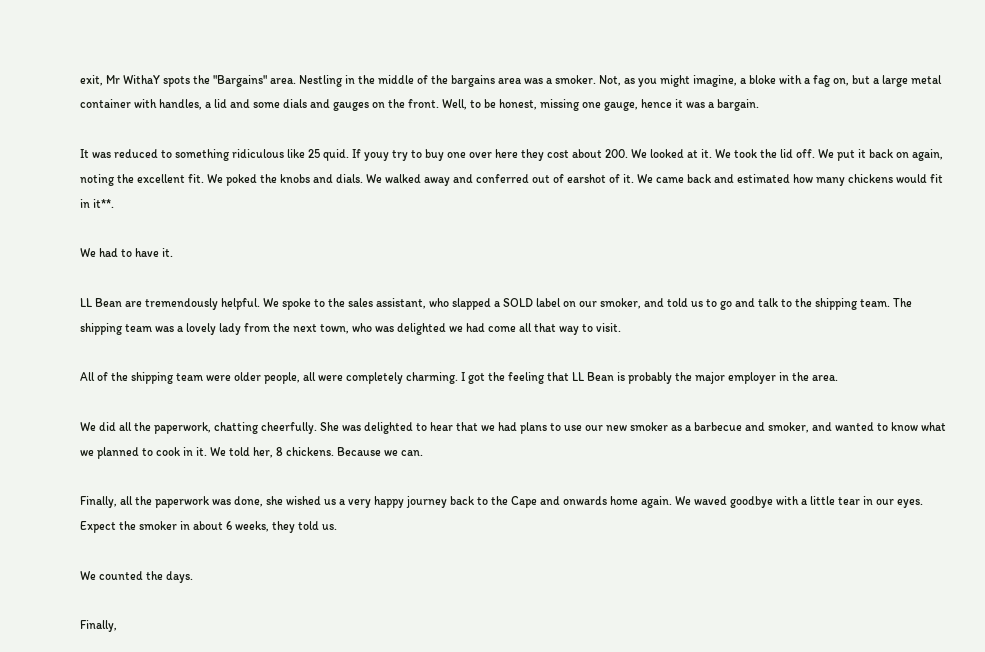exit, Mr WithaY spots the "Bargains" area. Nestling in the middle of the bargains area was a smoker. Not, as you might imagine, a bloke with a fag on, but a large metal container with handles, a lid and some dials and gauges on the front. Well, to be honest, missing one gauge, hence it was a bargain.

It was reduced to something ridiculous like 25 quid. If youy try to buy one over here they cost about 200. We looked at it. We took the lid off. We put it back on again, noting the excellent fit. We poked the knobs and dials. We walked away and conferred out of earshot of it. We came back and estimated how many chickens would fit in it**.

We had to have it.

LL Bean are tremendously helpful. We spoke to the sales assistant, who slapped a SOLD label on our smoker, and told us to go and talk to the shipping team. The shipping team was a lovely lady from the next town, who was delighted we had come all that way to visit.

All of the shipping team were older people, all were completely charming. I got the feeling that LL Bean is probably the major employer in the area.

We did all the paperwork, chatting cheerfully. She was delighted to hear that we had plans to use our new smoker as a barbecue and smoker, and wanted to know what we planned to cook in it. We told her, 8 chickens. Because we can.

Finally, all the paperwork was done, she wished us a very happy journey back to the Cape and onwards home again. We waved goodbye with a little tear in our eyes. Expect the smoker in about 6 weeks, they told us.

We counted the days.

Finally,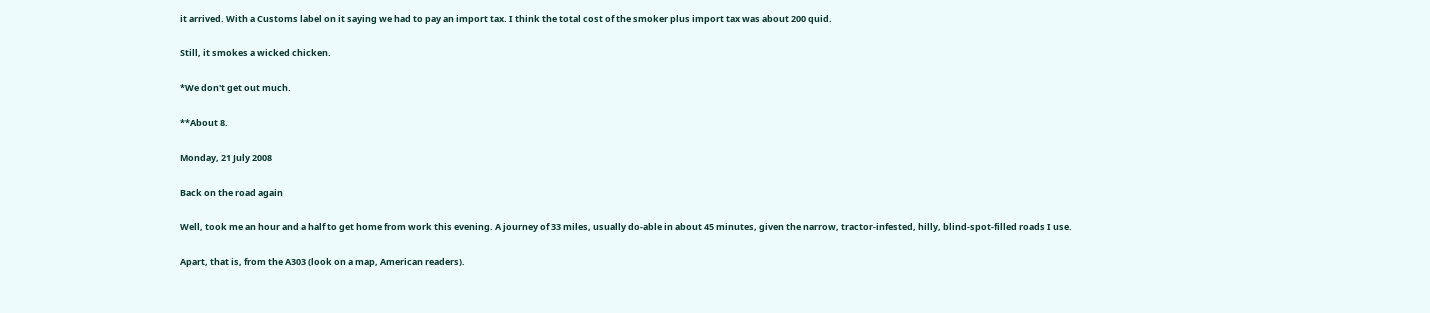it arrived. With a Customs label on it saying we had to pay an import tax. I think the total cost of the smoker plus import tax was about 200 quid.

Still, it smokes a wicked chicken.

*We don't get out much.

**About 8.

Monday, 21 July 2008

Back on the road again

Well, took me an hour and a half to get home from work this evening. A journey of 33 miles, usually do-able in about 45 minutes, given the narrow, tractor-infested, hilly, blind-spot-filled roads I use.

Apart, that is, from the A303 (look on a map, American readers).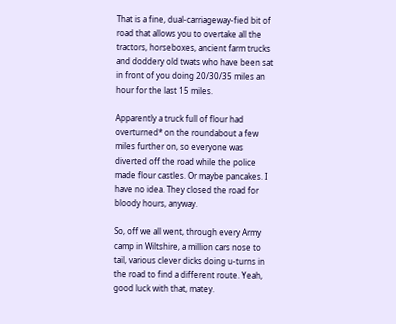That is a fine, dual-carriageway-fied bit of road that allows you to overtake all the tractors, horseboxes, ancient farm trucks and doddery old twats who have been sat in front of you doing 20/30/35 miles an hour for the last 15 miles.

Apparently a truck full of flour had overturned* on the roundabout a few miles further on, so everyone was diverted off the road while the police made flour castles. Or maybe pancakes. I have no idea. They closed the road for bloody hours, anyway.

So, off we all went, through every Army camp in Wiltshire, a million cars nose to tail, various clever dicks doing u-turns in the road to find a different route. Yeah, good luck with that, matey.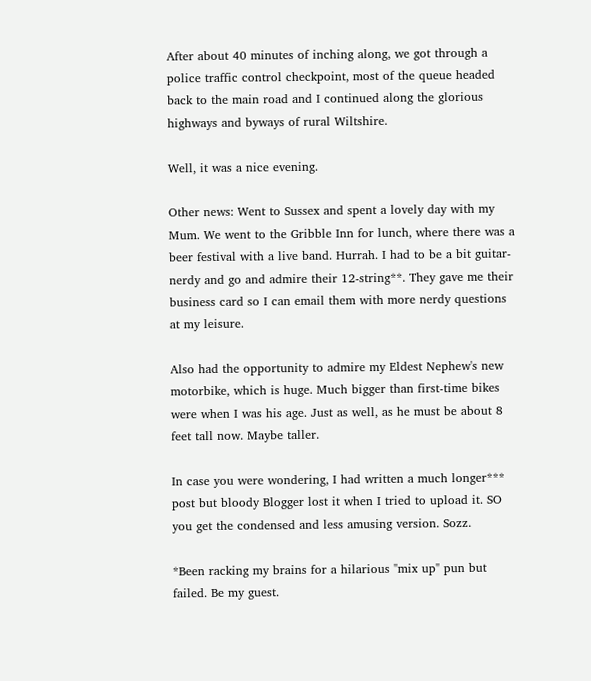After about 40 minutes of inching along, we got through a police traffic control checkpoint, most of the queue headed back to the main road and I continued along the glorious highways and byways of rural Wiltshire.

Well, it was a nice evening.

Other news: Went to Sussex and spent a lovely day with my Mum. We went to the Gribble Inn for lunch, where there was a beer festival with a live band. Hurrah. I had to be a bit guitar-nerdy and go and admire their 12-string**. They gave me their business card so I can email them with more nerdy questions at my leisure.

Also had the opportunity to admire my Eldest Nephew's new motorbike, which is huge. Much bigger than first-time bikes were when I was his age. Just as well, as he must be about 8 feet tall now. Maybe taller.

In case you were wondering, I had written a much longer*** post but bloody Blogger lost it when I tried to upload it. SO you get the condensed and less amusing version. Sozz.

*Been racking my brains for a hilarious "mix up" pun but failed. Be my guest.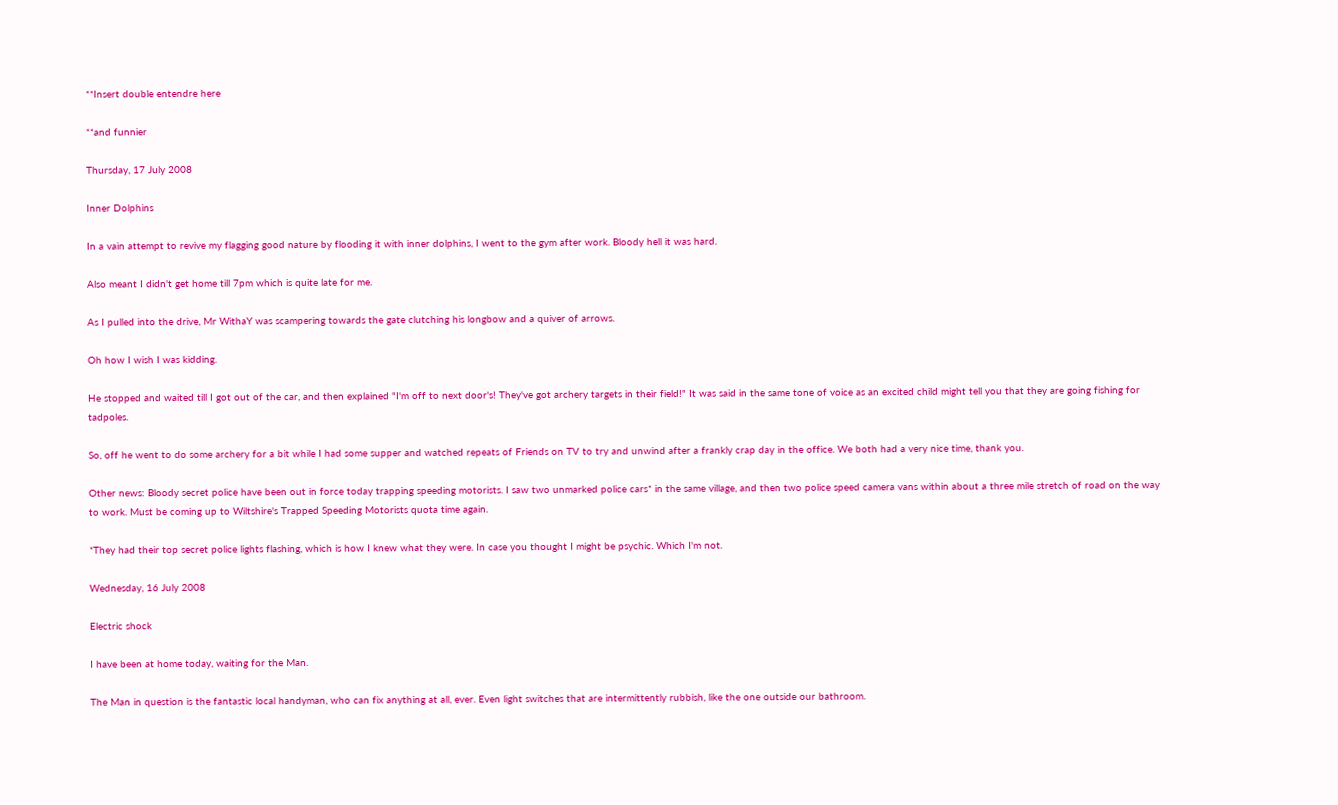**Insert double entendre here

**and funnier

Thursday, 17 July 2008

Inner Dolphins

In a vain attempt to revive my flagging good nature by flooding it with inner dolphins, I went to the gym after work. Bloody hell it was hard.

Also meant I didn't get home till 7pm which is quite late for me.

As I pulled into the drive, Mr WithaY was scampering towards the gate clutching his longbow and a quiver of arrows.

Oh how I wish I was kidding.

He stopped and waited till I got out of the car, and then explained "I'm off to next door's! They've got archery targets in their field!" It was said in the same tone of voice as an excited child might tell you that they are going fishing for tadpoles.

So, off he went to do some archery for a bit while I had some supper and watched repeats of Friends on TV to try and unwind after a frankly crap day in the office. We both had a very nice time, thank you.

Other news: Bloody secret police have been out in force today trapping speeding motorists. I saw two unmarked police cars* in the same village, and then two police speed camera vans within about a three mile stretch of road on the way to work. Must be coming up to Wiltshire's Trapped Speeding Motorists quota time again.

*They had their top secret police lights flashing, which is how I knew what they were. In case you thought I might be psychic. Which I'm not.

Wednesday, 16 July 2008

Electric shock

I have been at home today, waiting for the Man.

The Man in question is the fantastic local handyman, who can fix anything at all, ever. Even light switches that are intermittently rubbish, like the one outside our bathroom.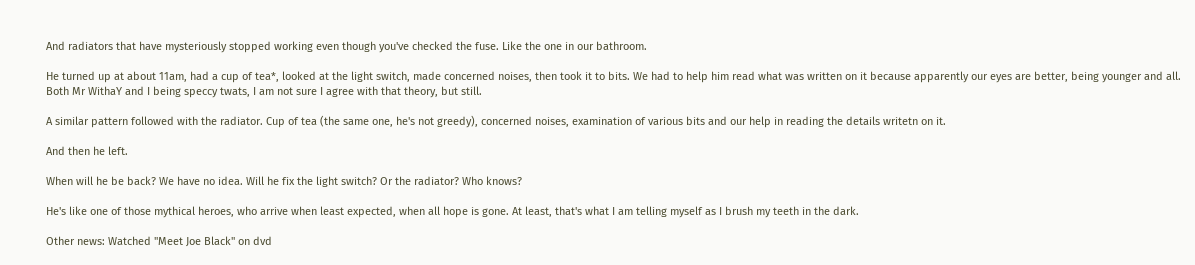And radiators that have mysteriously stopped working even though you've checked the fuse. Like the one in our bathroom.

He turned up at about 11am, had a cup of tea*, looked at the light switch, made concerned noises, then took it to bits. We had to help him read what was written on it because apparently our eyes are better, being younger and all. Both Mr WithaY and I being speccy twats, I am not sure I agree with that theory, but still.

A similar pattern followed with the radiator. Cup of tea (the same one, he's not greedy), concerned noises, examination of various bits and our help in reading the details writetn on it.

And then he left.

When will he be back? We have no idea. Will he fix the light switch? Or the radiator? Who knows?

He's like one of those mythical heroes, who arrive when least expected, when all hope is gone. At least, that's what I am telling myself as I brush my teeth in the dark.

Other news: Watched "Meet Joe Black" on dvd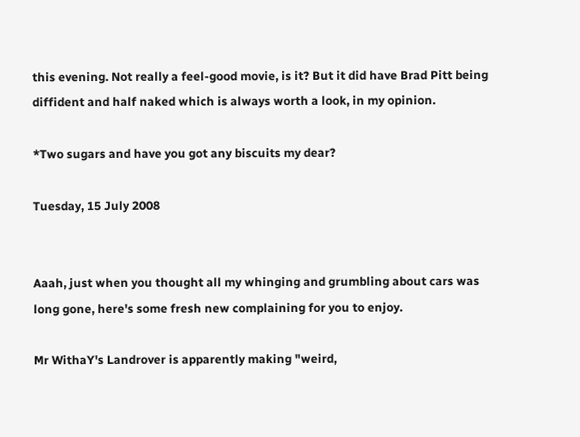this evening. Not really a feel-good movie, is it? But it did have Brad Pitt being diffident and half naked which is always worth a look, in my opinion.

*Two sugars and have you got any biscuits my dear?

Tuesday, 15 July 2008


Aaah, just when you thought all my whinging and grumbling about cars was long gone, here's some fresh new complaining for you to enjoy.

Mr WithaY's Landrover is apparently making "weird,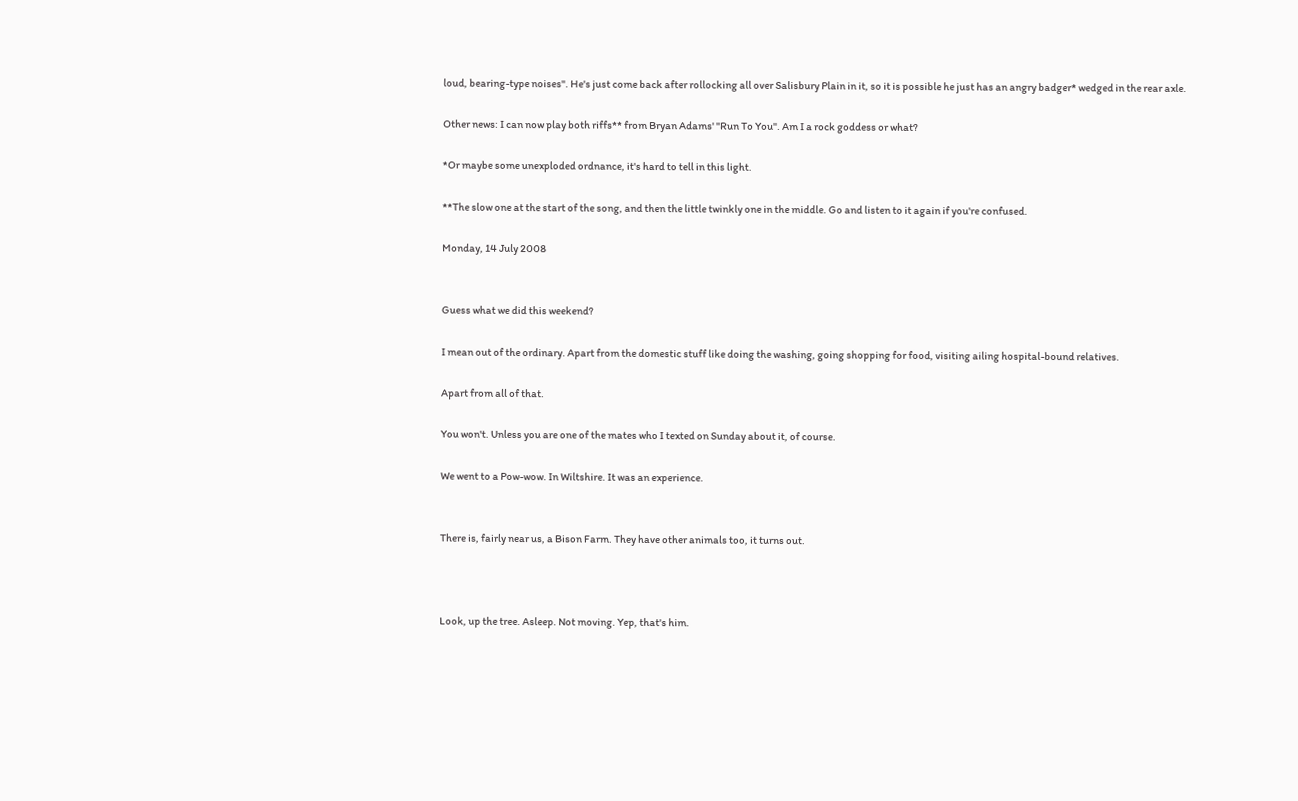loud, bearing-type noises". He's just come back after rollocking all over Salisbury Plain in it, so it is possible he just has an angry badger* wedged in the rear axle.

Other news: I can now play both riffs** from Bryan Adams' "Run To You". Am I a rock goddess or what?

*Or maybe some unexploded ordnance, it's hard to tell in this light.

**The slow one at the start of the song, and then the little twinkly one in the middle. Go and listen to it again if you're confused.

Monday, 14 July 2008


Guess what we did this weekend?

I mean out of the ordinary. Apart from the domestic stuff like doing the washing, going shopping for food, visiting ailing hospital-bound relatives.

Apart from all of that.

You won't. Unless you are one of the mates who I texted on Sunday about it, of course.

We went to a Pow-wow. In Wiltshire. It was an experience.


There is, fairly near us, a Bison Farm. They have other animals too, it turns out.



Look, up the tree. Asleep. Not moving. Yep, that's him.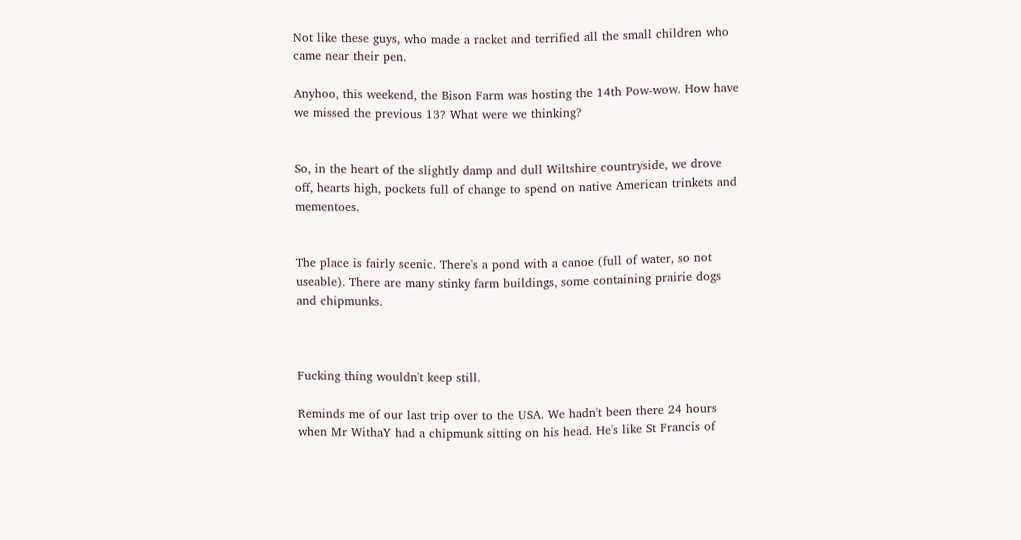Not like these guys, who made a racket and terrified all the small children who came near their pen.

Anyhoo, this weekend, the Bison Farm was hosting the 14th Pow-wow. How have we missed the previous 13? What were we thinking?


So, in the heart of the slightly damp and dull Wiltshire countryside, we drove off, hearts high, pockets full of change to spend on native American trinkets and mementoes.


The place is fairly scenic. There's a pond with a canoe (full of water, so not useable). There are many stinky farm buildings, some containing prairie dogs and chipmunks.



Fucking thing wouldn't keep still.

Reminds me of our last trip over to the USA. We hadn't been there 24 hours when Mr WithaY had a chipmunk sitting on his head. He's like St Francis of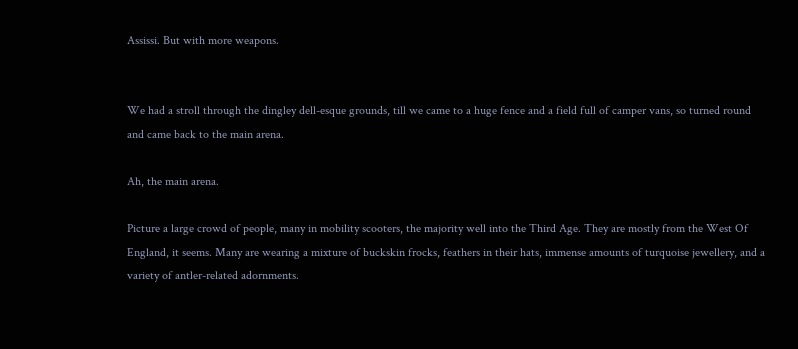Assissi. But with more weapons.


We had a stroll through the dingley dell-esque grounds, till we came to a huge fence and a field full of camper vans, so turned round and came back to the main arena.

Ah, the main arena.

Picture a large crowd of people, many in mobility scooters, the majority well into the Third Age. They are mostly from the West Of England, it seems. Many are wearing a mixture of buckskin frocks, feathers in their hats, immense amounts of turquoise jewellery, and a variety of antler-related adornments.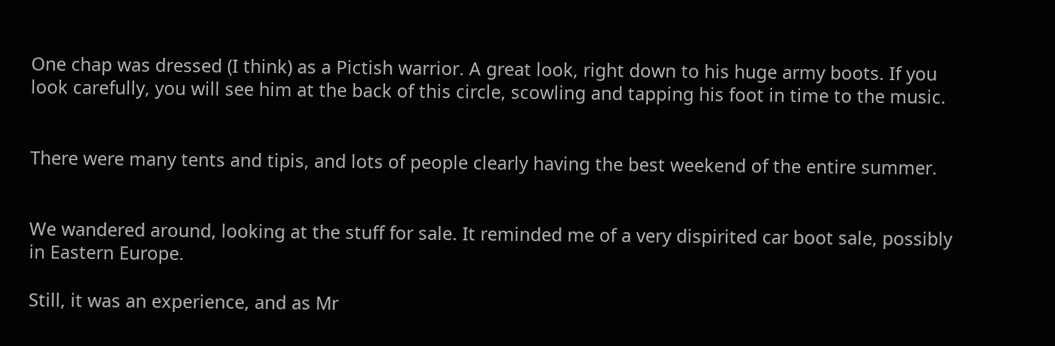One chap was dressed (I think) as a Pictish warrior. A great look, right down to his huge army boots. If you look carefully, you will see him at the back of this circle, scowling and tapping his foot in time to the music.


There were many tents and tipis, and lots of people clearly having the best weekend of the entire summer.


We wandered around, looking at the stuff for sale. It reminded me of a very dispirited car boot sale, possibly in Eastern Europe.

Still, it was an experience, and as Mr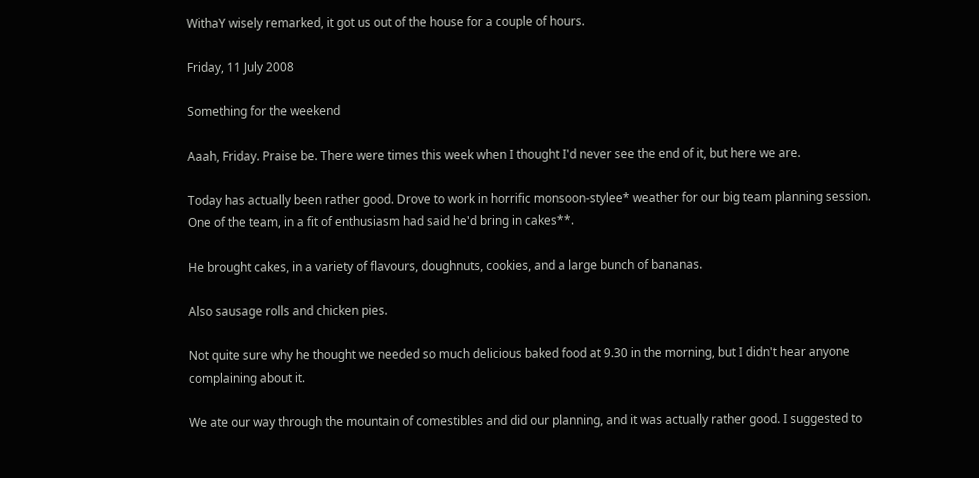WithaY wisely remarked, it got us out of the house for a couple of hours.

Friday, 11 July 2008

Something for the weekend

Aaah, Friday. Praise be. There were times this week when I thought I'd never see the end of it, but here we are.

Today has actually been rather good. Drove to work in horrific monsoon-stylee* weather for our big team planning session. One of the team, in a fit of enthusiasm had said he'd bring in cakes**.

He brought cakes, in a variety of flavours, doughnuts, cookies, and a large bunch of bananas.

Also sausage rolls and chicken pies.

Not quite sure why he thought we needed so much delicious baked food at 9.30 in the morning, but I didn't hear anyone complaining about it.

We ate our way through the mountain of comestibles and did our planning, and it was actually rather good. I suggested to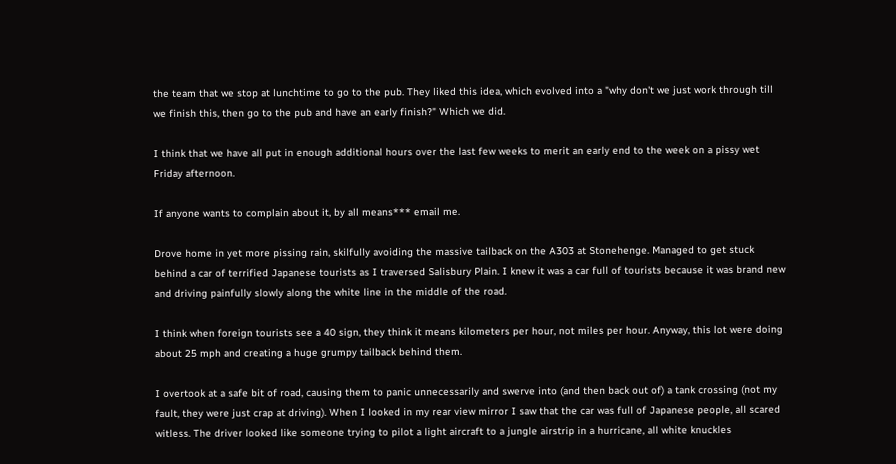the team that we stop at lunchtime to go to the pub. They liked this idea, which evolved into a "why don't we just work through till we finish this, then go to the pub and have an early finish?" Which we did.

I think that we have all put in enough additional hours over the last few weeks to merit an early end to the week on a pissy wet Friday afternoon.

If anyone wants to complain about it, by all means*** email me.

Drove home in yet more pissing rain, skilfully avoiding the massive tailback on the A303 at Stonehenge. Managed to get stuck behind a car of terrified Japanese tourists as I traversed Salisbury Plain. I knew it was a car full of tourists because it was brand new and driving painfully slowly along the white line in the middle of the road.

I think when foreign tourists see a 40 sign, they think it means kilometers per hour, not miles per hour. Anyway, this lot were doing about 25 mph and creating a huge grumpy tailback behind them.

I overtook at a safe bit of road, causing them to panic unnecessarily and swerve into (and then back out of) a tank crossing (not my fault, they were just crap at driving). When I looked in my rear view mirror I saw that the car was full of Japanese people, all scared witless. The driver looked like someone trying to pilot a light aircraft to a jungle airstrip in a hurricane, all white knuckles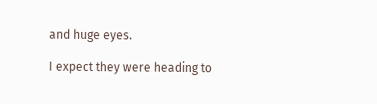and huge eyes.

I expect they were heading to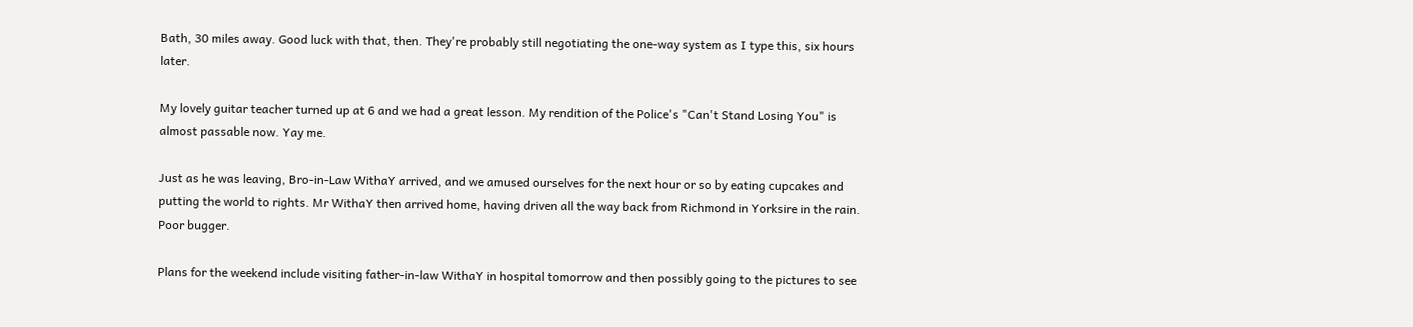Bath, 30 miles away. Good luck with that, then. They're probably still negotiating the one-way system as I type this, six hours later.

My lovely guitar teacher turned up at 6 and we had a great lesson. My rendition of the Police's "Can't Stand Losing You" is almost passable now. Yay me.

Just as he was leaving, Bro-in-Law WithaY arrived, and we amused ourselves for the next hour or so by eating cupcakes and putting the world to rights. Mr WithaY then arrived home, having driven all the way back from Richmond in Yorksire in the rain. Poor bugger.

Plans for the weekend include visiting father-in-law WithaY in hospital tomorrow and then possibly going to the pictures to see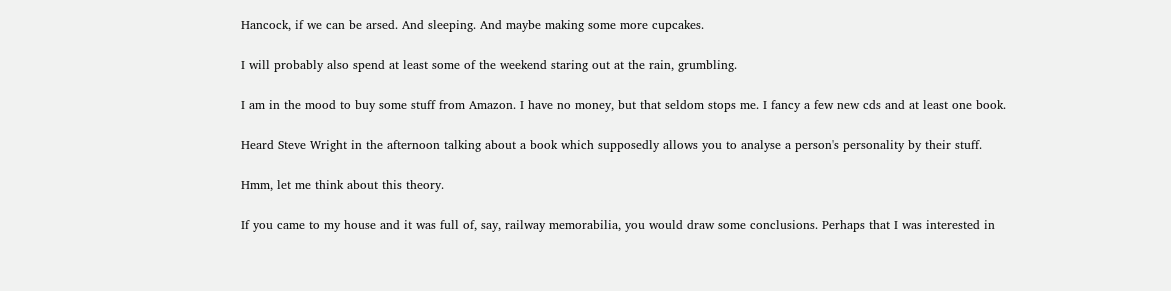Hancock, if we can be arsed. And sleeping. And maybe making some more cupcakes.

I will probably also spend at least some of the weekend staring out at the rain, grumbling.

I am in the mood to buy some stuff from Amazon. I have no money, but that seldom stops me. I fancy a few new cds and at least one book.

Heard Steve Wright in the afternoon talking about a book which supposedly allows you to analyse a person's personality by their stuff.

Hmm, let me think about this theory.

If you came to my house and it was full of, say, railway memorabilia, you would draw some conclusions. Perhaps that I was interested in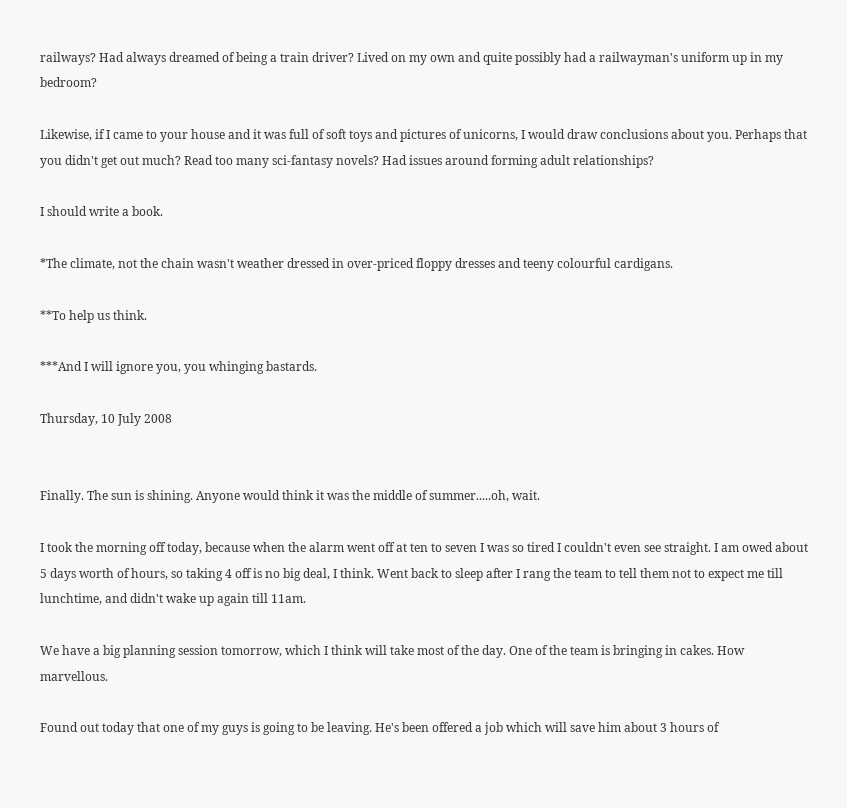railways? Had always dreamed of being a train driver? Lived on my own and quite possibly had a railwayman's uniform up in my bedroom?

Likewise, if I came to your house and it was full of soft toys and pictures of unicorns, I would draw conclusions about you. Perhaps that you didn't get out much? Read too many sci-fantasy novels? Had issues around forming adult relationships?

I should write a book.

*The climate, not the chain wasn't weather dressed in over-priced floppy dresses and teeny colourful cardigans.

**To help us think.

***And I will ignore you, you whinging bastards.

Thursday, 10 July 2008


Finally. The sun is shining. Anyone would think it was the middle of summer.....oh, wait.

I took the morning off today, because when the alarm went off at ten to seven I was so tired I couldn't even see straight. I am owed about 5 days worth of hours, so taking 4 off is no big deal, I think. Went back to sleep after I rang the team to tell them not to expect me till lunchtime, and didn't wake up again till 11am.

We have a big planning session tomorrow, which I think will take most of the day. One of the team is bringing in cakes. How marvellous.

Found out today that one of my guys is going to be leaving. He's been offered a job which will save him about 3 hours of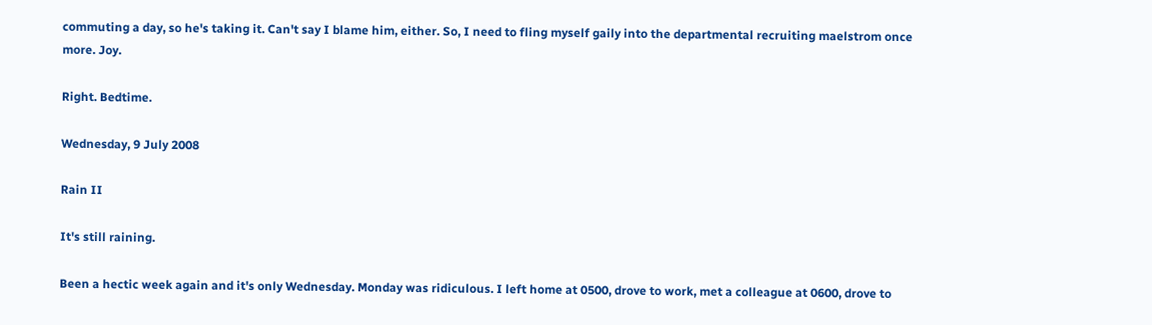commuting a day, so he's taking it. Can't say I blame him, either. So, I need to fling myself gaily into the departmental recruiting maelstrom once more. Joy.

Right. Bedtime.

Wednesday, 9 July 2008

Rain II

It's still raining.

Been a hectic week again and it's only Wednesday. Monday was ridiculous. I left home at 0500, drove to work, met a colleague at 0600, drove to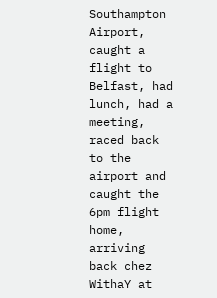Southampton Airport, caught a flight to Belfast, had lunch, had a meeting, raced back to the airport and caught the 6pm flight home, arriving back chez WithaY at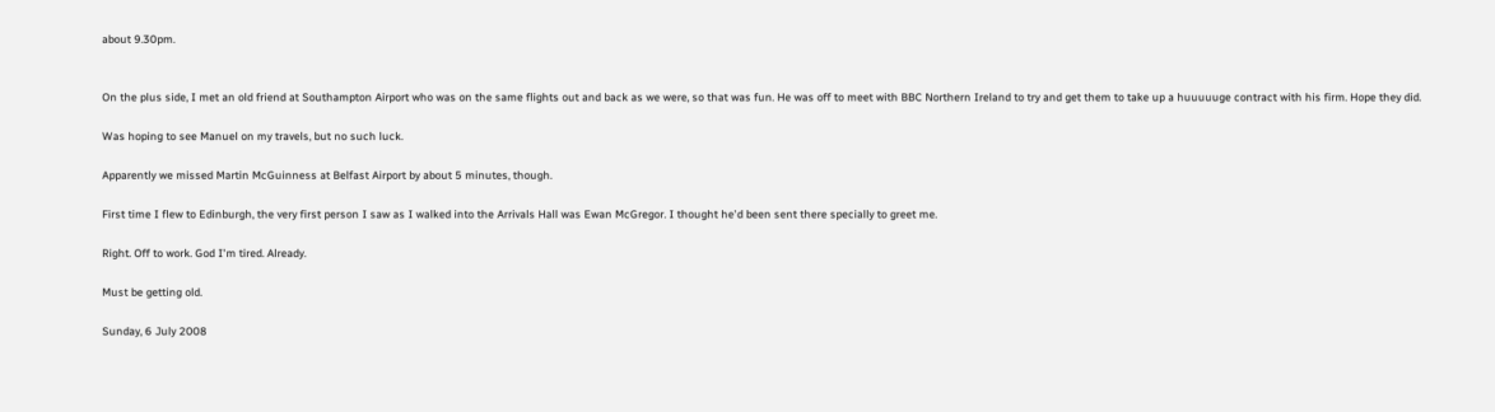about 9.30pm.


On the plus side, I met an old friend at Southampton Airport who was on the same flights out and back as we were, so that was fun. He was off to meet with BBC Northern Ireland to try and get them to take up a huuuuuge contract with his firm. Hope they did.

Was hoping to see Manuel on my travels, but no such luck.

Apparently we missed Martin McGuinness at Belfast Airport by about 5 minutes, though.

First time I flew to Edinburgh, the very first person I saw as I walked into the Arrivals Hall was Ewan McGregor. I thought he'd been sent there specially to greet me.

Right. Off to work. God I'm tired. Already.

Must be getting old.

Sunday, 6 July 2008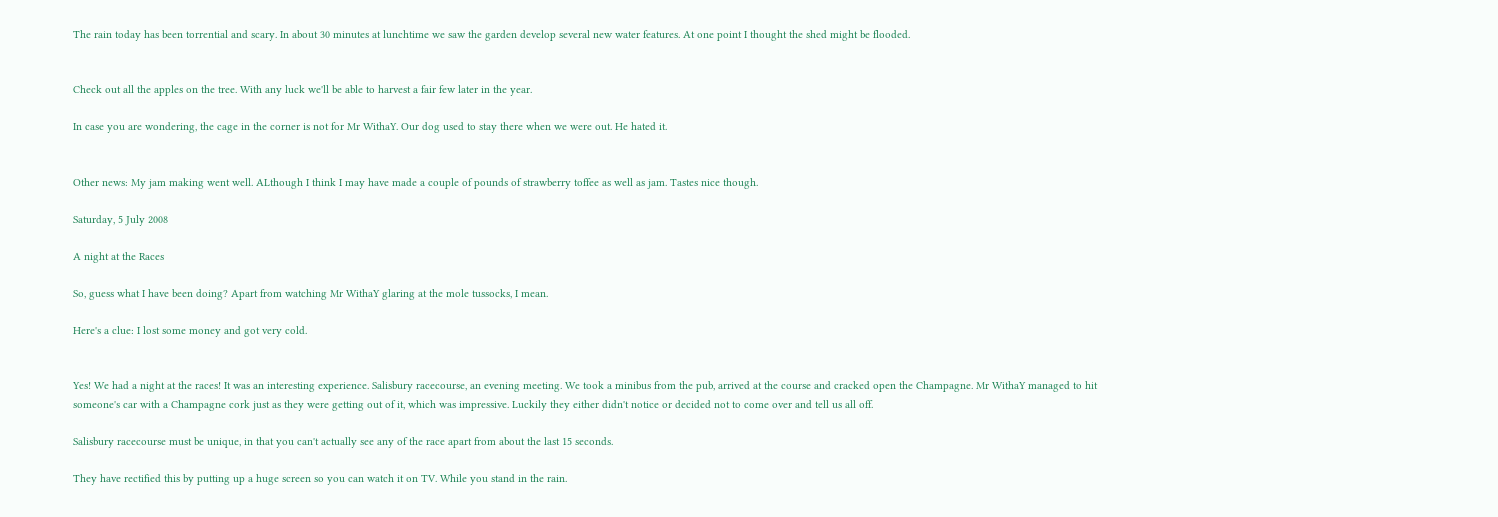The rain today has been torrential and scary. In about 30 minutes at lunchtime we saw the garden develop several new water features. At one point I thought the shed might be flooded.


Check out all the apples on the tree. With any luck we'll be able to harvest a fair few later in the year.

In case you are wondering, the cage in the corner is not for Mr WithaY. Our dog used to stay there when we were out. He hated it.


Other news: My jam making went well. ALthough I think I may have made a couple of pounds of strawberry toffee as well as jam. Tastes nice though.

Saturday, 5 July 2008

A night at the Races

So, guess what I have been doing? Apart from watching Mr WithaY glaring at the mole tussocks, I mean.

Here's a clue: I lost some money and got very cold.


Yes! We had a night at the races! It was an interesting experience. Salisbury racecourse, an evening meeting. We took a minibus from the pub, arrived at the course and cracked open the Champagne. Mr WithaY managed to hit someone's car with a Champagne cork just as they were getting out of it, which was impressive. Luckily they either didn't notice or decided not to come over and tell us all off.

Salisbury racecourse must be unique, in that you can't actually see any of the race apart from about the last 15 seconds.

They have rectified this by putting up a huge screen so you can watch it on TV. While you stand in the rain.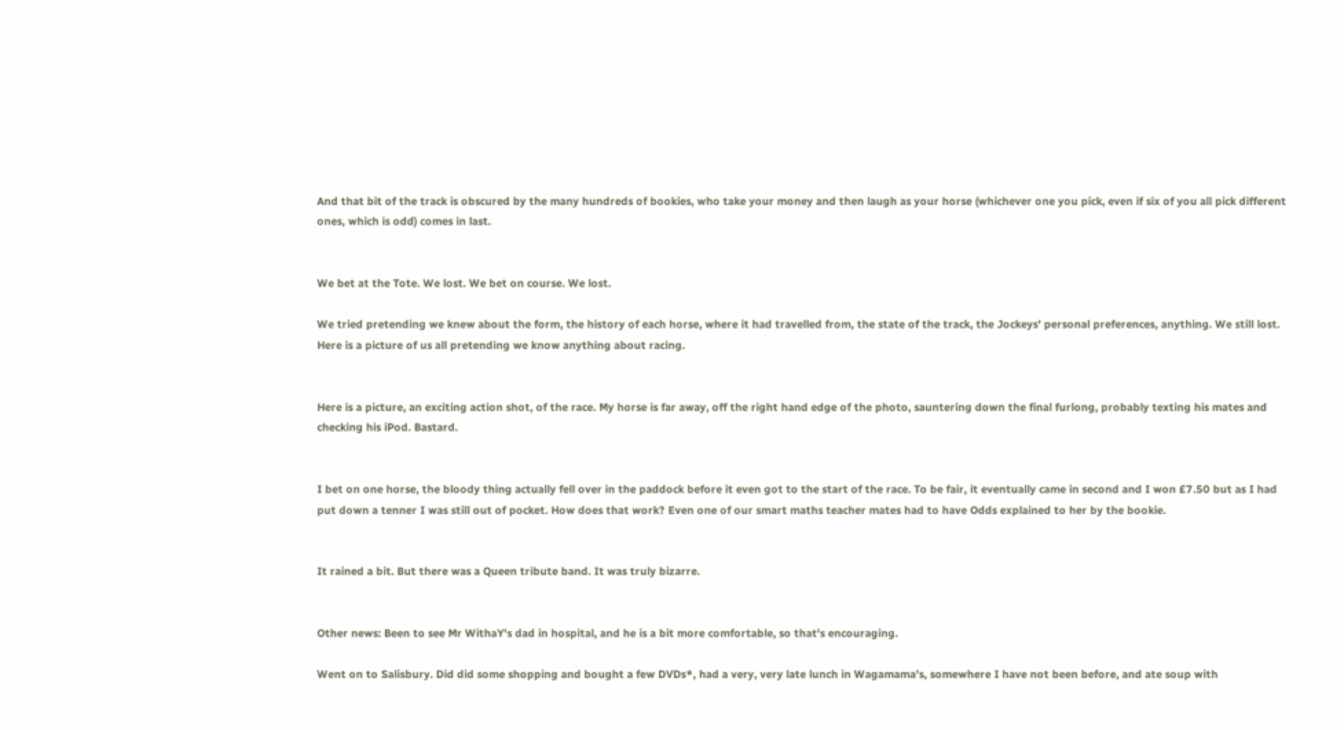And that bit of the track is obscured by the many hundreds of bookies, who take your money and then laugh as your horse (whichever one you pick, even if six of you all pick different ones, which is odd) comes in last.


We bet at the Tote. We lost. We bet on course. We lost.

We tried pretending we knew about the form, the history of each horse, where it had travelled from, the state of the track, the Jockeys' personal preferences, anything. We still lost. Here is a picture of us all pretending we know anything about racing.


Here is a picture, an exciting action shot, of the race. My horse is far away, off the right hand edge of the photo, sauntering down the final furlong, probably texting his mates and checking his iPod. Bastard.


I bet on one horse, the bloody thing actually fell over in the paddock before it even got to the start of the race. To be fair, it eventually came in second and I won £7.50 but as I had put down a tenner I was still out of pocket. How does that work? Even one of our smart maths teacher mates had to have Odds explained to her by the bookie.


It rained a bit. But there was a Queen tribute band. It was truly bizarre.


Other news: Been to see Mr WithaY's dad in hospital, and he is a bit more comfortable, so that's encouraging.

Went on to Salisbury. Did did some shopping and bought a few DVDs*, had a very, very late lunch in Wagamama's, somewhere I have not been before, and ate soup with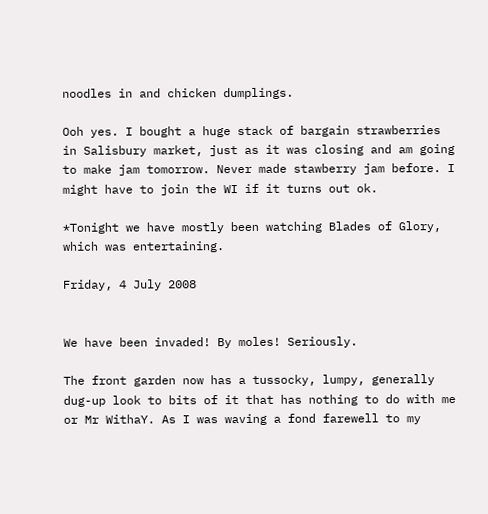noodles in and chicken dumplings.

Ooh yes. I bought a huge stack of bargain strawberries in Salisbury market, just as it was closing and am going to make jam tomorrow. Never made stawberry jam before. I might have to join the WI if it turns out ok.

*Tonight we have mostly been watching Blades of Glory, which was entertaining.

Friday, 4 July 2008


We have been invaded! By moles! Seriously.

The front garden now has a tussocky, lumpy, generally dug-up look to bits of it that has nothing to do with me or Mr WithaY. As I was waving a fond farewell to my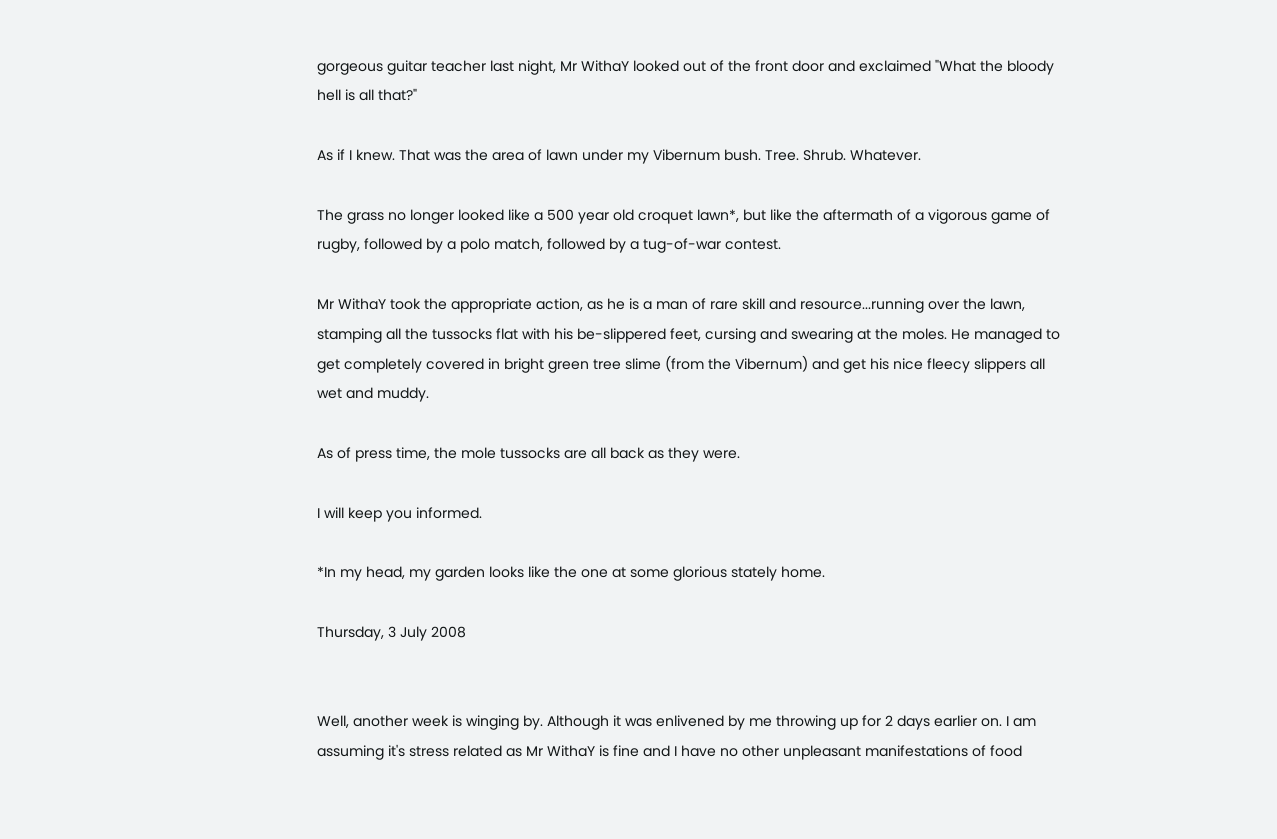gorgeous guitar teacher last night, Mr WithaY looked out of the front door and exclaimed "What the bloody hell is all that?"

As if I knew. That was the area of lawn under my Vibernum bush. Tree. Shrub. Whatever.

The grass no longer looked like a 500 year old croquet lawn*, but like the aftermath of a vigorous game of rugby, followed by a polo match, followed by a tug-of-war contest.

Mr WithaY took the appropriate action, as he is a man of rare skill and resource...running over the lawn, stamping all the tussocks flat with his be-slippered feet, cursing and swearing at the moles. He managed to get completely covered in bright green tree slime (from the Vibernum) and get his nice fleecy slippers all wet and muddy.

As of press time, the mole tussocks are all back as they were.

I will keep you informed.

*In my head, my garden looks like the one at some glorious stately home.

Thursday, 3 July 2008


Well, another week is winging by. Although it was enlivened by me throwing up for 2 days earlier on. I am assuming it's stress related as Mr WithaY is fine and I have no other unpleasant manifestations of food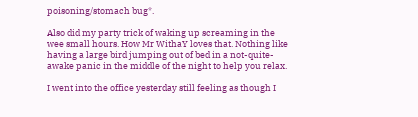poisoning/stomach bug*.

Also did my party trick of waking up screaming in the wee small hours. How Mr WithaY loves that. Nothing like having a large bird jumping out of bed in a not-quite-awake panic in the middle of the night to help you relax.

I went into the office yesterday still feeling as though I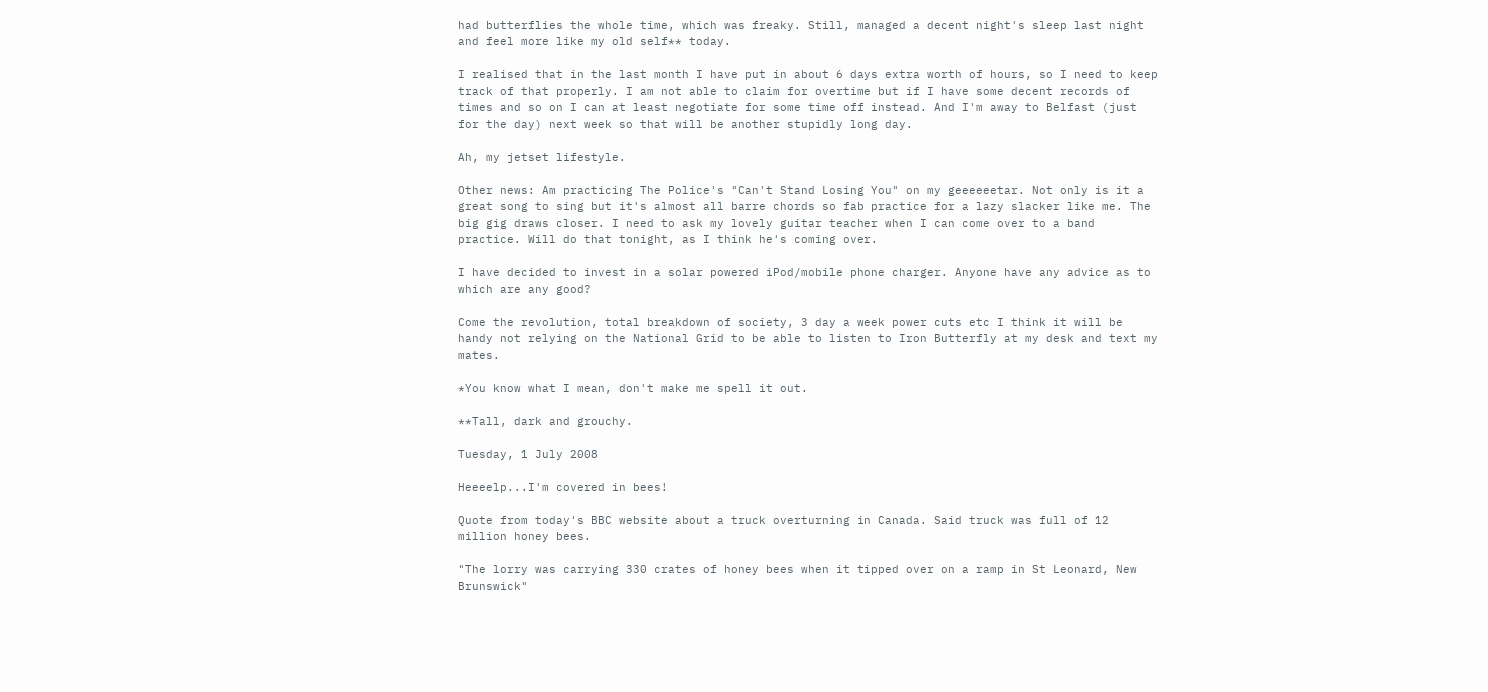had butterflies the whole time, which was freaky. Still, managed a decent night's sleep last night and feel more like my old self** today.

I realised that in the last month I have put in about 6 days extra worth of hours, so I need to keep track of that properly. I am not able to claim for overtime but if I have some decent records of times and so on I can at least negotiate for some time off instead. And I'm away to Belfast (just for the day) next week so that will be another stupidly long day.

Ah, my jetset lifestyle.

Other news: Am practicing The Police's "Can't Stand Losing You" on my geeeeeetar. Not only is it a great song to sing but it's almost all barre chords so fab practice for a lazy slacker like me. The big gig draws closer. I need to ask my lovely guitar teacher when I can come over to a band practice. Will do that tonight, as I think he's coming over.

I have decided to invest in a solar powered iPod/mobile phone charger. Anyone have any advice as to which are any good?

Come the revolution, total breakdown of society, 3 day a week power cuts etc I think it will be handy not relying on the National Grid to be able to listen to Iron Butterfly at my desk and text my mates.

*You know what I mean, don't make me spell it out.

**Tall, dark and grouchy.

Tuesday, 1 July 2008

Heeeelp...I'm covered in bees!

Quote from today's BBC website about a truck overturning in Canada. Said truck was full of 12 million honey bees.

"The lorry was carrying 330 crates of honey bees when it tipped over on a ramp in St Leonard, New Brunswick"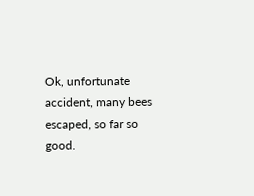Ok, unfortunate accident, many bees escaped, so far so good.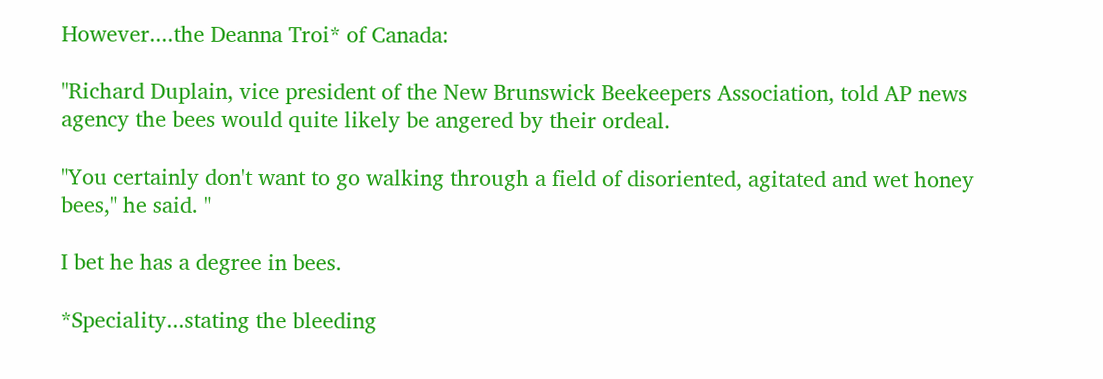However....the Deanna Troi* of Canada:

"Richard Duplain, vice president of the New Brunswick Beekeepers Association, told AP news agency the bees would quite likely be angered by their ordeal.

"You certainly don't want to go walking through a field of disoriented, agitated and wet honey bees," he said. "

I bet he has a degree in bees.

*Speciality...stating the bleeding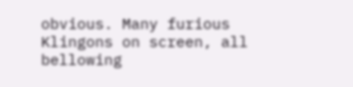obvious. Many furious Klingons on screen, all bellowing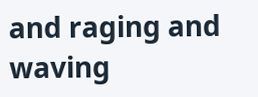and raging and waving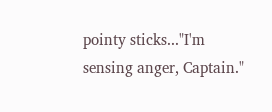pointy sticks..."I'm sensing anger, Captain."